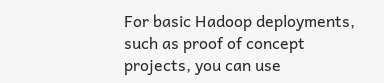For basic Hadoop deployments, such as proof of concept projects, you can use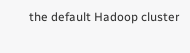the default Hadoop cluster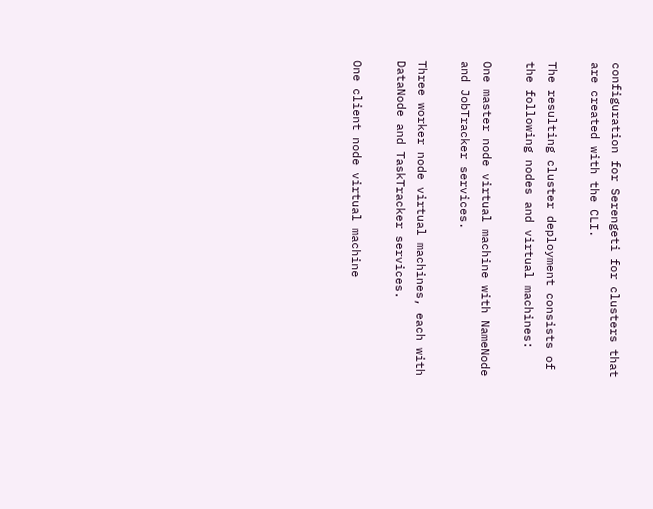configuration for Serengeti for clusters that are created with the CLI.

The resulting cluster deployment consists of the following nodes and virtual machines:

One master node virtual machine with NameNode and JobTracker services.

Three worker node virtual machines, each with DataNode and TaskTracker services.

One client node virtual machine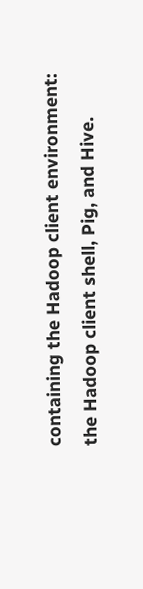containing the Hadoop client environment: the Hadoop client shell, Pig, and Hive.